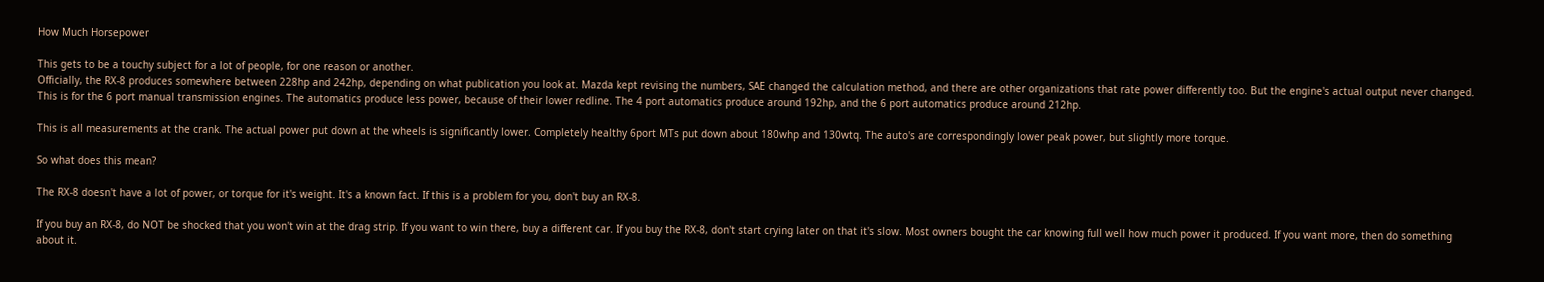How Much Horsepower

This gets to be a touchy subject for a lot of people, for one reason or another.
Officially, the RX-8 produces somewhere between 228hp and 242hp, depending on what publication you look at. Mazda kept revising the numbers, SAE changed the calculation method, and there are other organizations that rate power differently too. But the engine's actual output never changed. This is for the 6 port manual transmission engines. The automatics produce less power, because of their lower redline. The 4 port automatics produce around 192hp, and the 6 port automatics produce around 212hp.

This is all measurements at the crank. The actual power put down at the wheels is significantly lower. Completely healthy 6port MTs put down about 180whp and 130wtq. The auto's are correspondingly lower peak power, but slightly more torque.

So what does this mean?

The RX-8 doesn't have a lot of power, or torque for it's weight. It's a known fact. If this is a problem for you, don't buy an RX-8.

If you buy an RX-8, do NOT be shocked that you won't win at the drag strip. If you want to win there, buy a different car. If you buy the RX-8, don't start crying later on that it's slow. Most owners bought the car knowing full well how much power it produced. If you want more, then do something about it.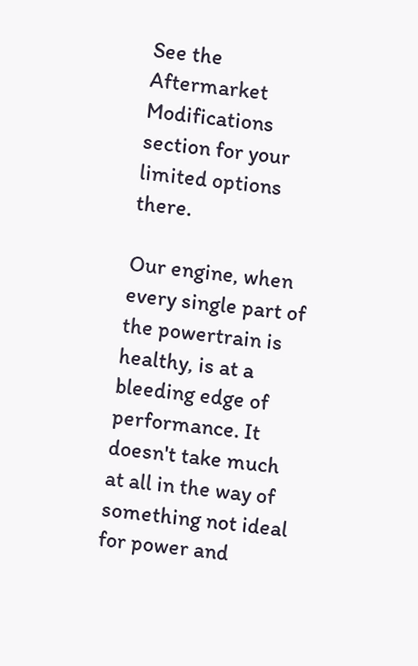See the Aftermarket Modifications section for your limited options there.

Our engine, when every single part of the powertrain is healthy, is at a bleeding edge of performance. It doesn't take much at all in the way of something not ideal for power and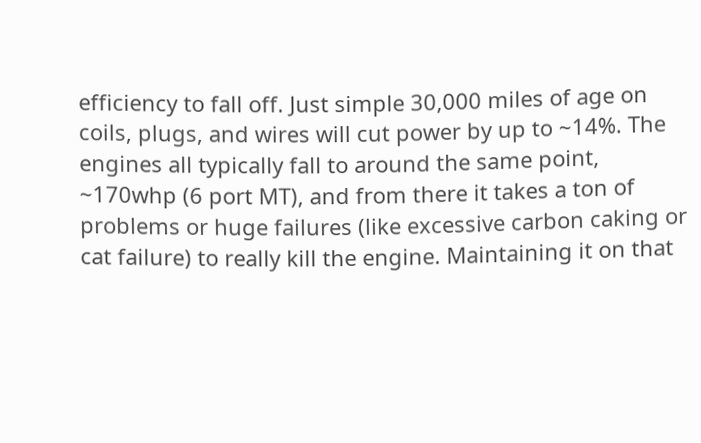efficiency to fall off. Just simple 30,000 miles of age on coils, plugs, and wires will cut power by up to ~14%. The engines all typically fall to around the same point, ~170whp (6 port MT), and from there it takes a ton of problems or huge failures (like excessive carbon caking or cat failure) to really kill the engine. Maintaining it on that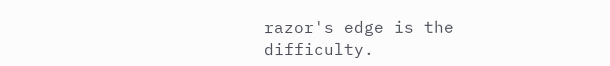razor's edge is the difficulty.